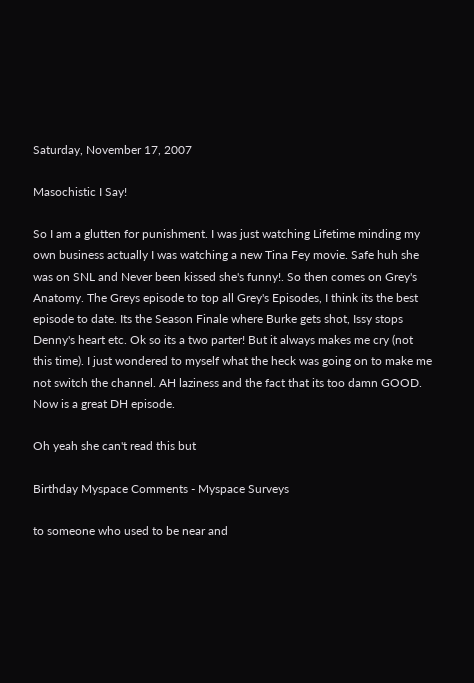Saturday, November 17, 2007

Masochistic I Say!

So I am a glutten for punishment. I was just watching Lifetime minding my own business actually I was watching a new Tina Fey movie. Safe huh she was on SNL and Never been kissed she's funny!. So then comes on Grey's Anatomy. The Greys episode to top all Grey's Episodes, I think its the best episode to date. Its the Season Finale where Burke gets shot, Issy stops Denny's heart etc. Ok so its a two parter! But it always makes me cry (not this time). I just wondered to myself what the heck was going on to make me not switch the channel. AH laziness and the fact that its too damn GOOD. Now is a great DH episode.

Oh yeah she can't read this but

Birthday Myspace Comments - Myspace Surveys

to someone who used to be near and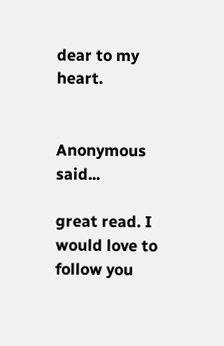dear to my heart.


Anonymous said...

great read. I would love to follow you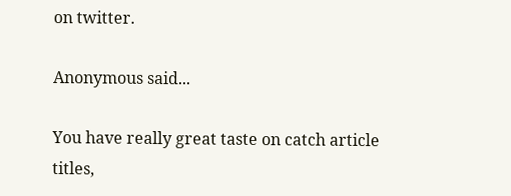on twitter.

Anonymous said...

You have really great taste on catch article titles,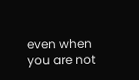even when you are not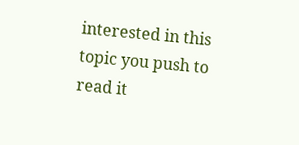interested in this topic you push to read it